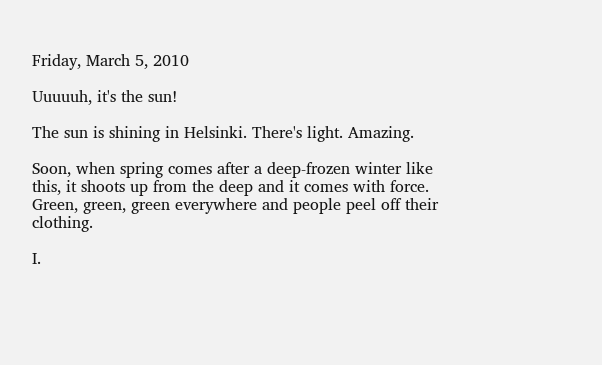Friday, March 5, 2010

Uuuuuh, it's the sun!

The sun is shining in Helsinki. There's light. Amazing.

Soon, when spring comes after a deep-frozen winter like this, it shoots up from the deep and it comes with force. Green, green, green everywhere and people peel off their clothing.

I.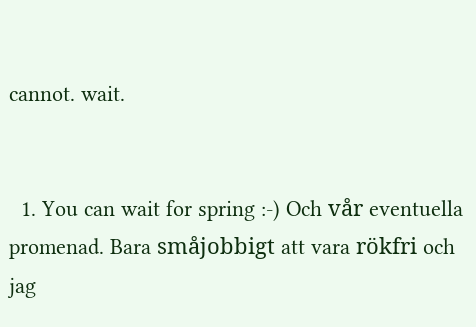cannot. wait.


  1. You can wait for spring :-) Och vår eventuella promenad. Bara småjobbigt att vara rökfri och jag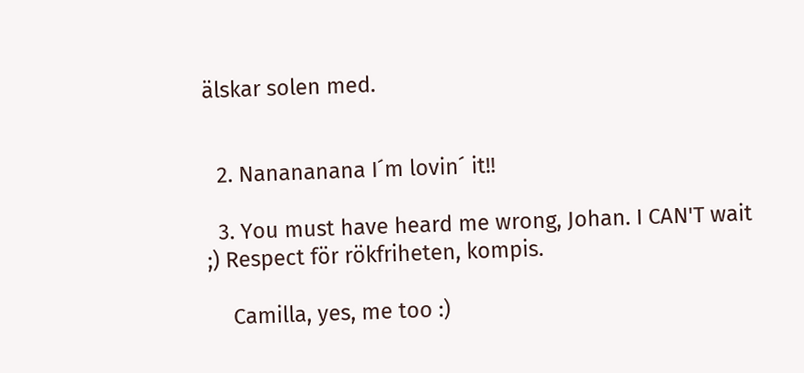älskar solen med.


  2. Nanananana I´m lovin´ it!!

  3. You must have heard me wrong, Johan. I CAN'T wait ;) Respect för rökfriheten, kompis.

    Camilla, yes, me too :)